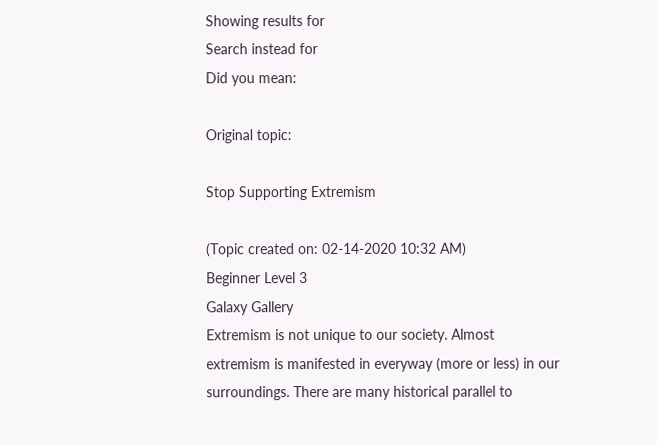Showing results for
Search instead for
Did you mean:

Original topic:

Stop Supporting Extremism

(Topic created on: 02-14-2020 10:32 AM)
Beginner Level 3
Galaxy Gallery
Extremism is not unique to our society. Almost extremism is manifested in everyway (more or less) in our surroundings. There are many historical parallel to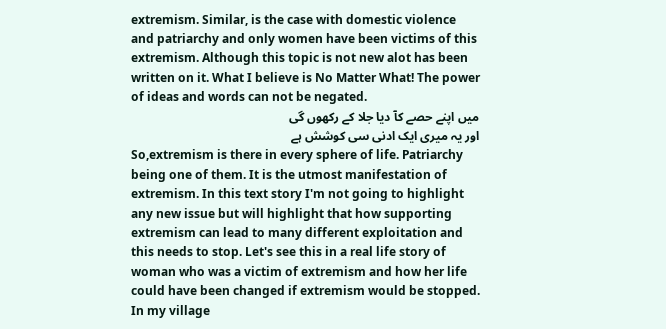extremism. Similar, is the case with domestic violence and patriarchy and only women have been victims of this extremism. Although this topic is not new alot has been written on it. What I believe is No Matter What! The power of ideas and words can not be negated.
میں اپنے حصے کآ دیا جلا کے رکھوں گی
اور یہ میری ایک ادنی سی کوشش ہے
So,extremism is there in every sphere of life. Patriarchy being one of them. It is the utmost manifestation of extremism. In this text story I'm not going to highlight any new issue but will highlight that how supporting extremism can lead to many different exploitation and this needs to stop. Let's see this in a real life story of woman who was a victim of extremism and how her life could have been changed if extremism would be stopped.
In my village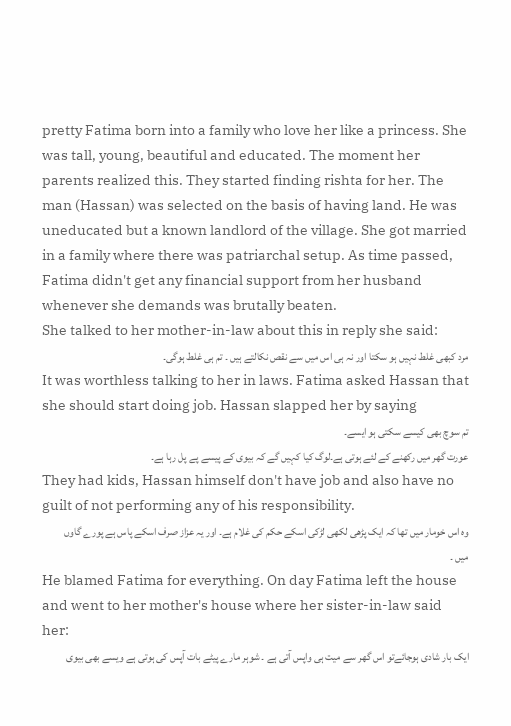pretty Fatima born into a family who love her like a princess. She was tall, young, beautiful and educated. The moment her parents realized this. They started finding rishta for her. The man (Hassan) was selected on the basis of having land. He was uneducated but a known landlord of the village. She got married in a family where there was patriarchal setup. As time passed, Fatima didn't get any financial support from her husband whenever she demands was brutally beaten.
She talked to her mother-in-law about this in reply she said:
مرد کبھی غلط نہیں ہو سکتا اور نہ ہی اس میں سے نقص نکالتے ہیں ۔ تم ہی غلط ہوگی۔
It was worthless talking to her in laws. Fatima asked Hassan that she should start doing job. Hassan slapped her by saying
تم سوچ بھی کیسے سکتی ہو ایسے۔
عورت گھر میں رکھنے کے لئے ہوتی ہے۔لوگ کیا کہیں گے کہ بیوی کے پیسے پے پل رہا ہے۔
They had kids, Hassan himself don't have job and also have no guilt of not performing any of his responsibility.
وہ اس خومار میں تھا کہ ایک پڑھی لکھی لڑکی اسکے حکم کی غلام ہے۔ اور یہ عزاز صرف اسکے پاس ہے پورے گاوں میں ۔
He blamed Fatima for everything. On day Fatima left the house and went to her mother's house where her sister-in-law said her:
ایک بار شادی ہوجائےتو اس گھر سے میت ہی واپس آتی ہے ۔ شوہر مارے پیٹے بات آپس کی ہوتی ہے ویسے بھی بیوی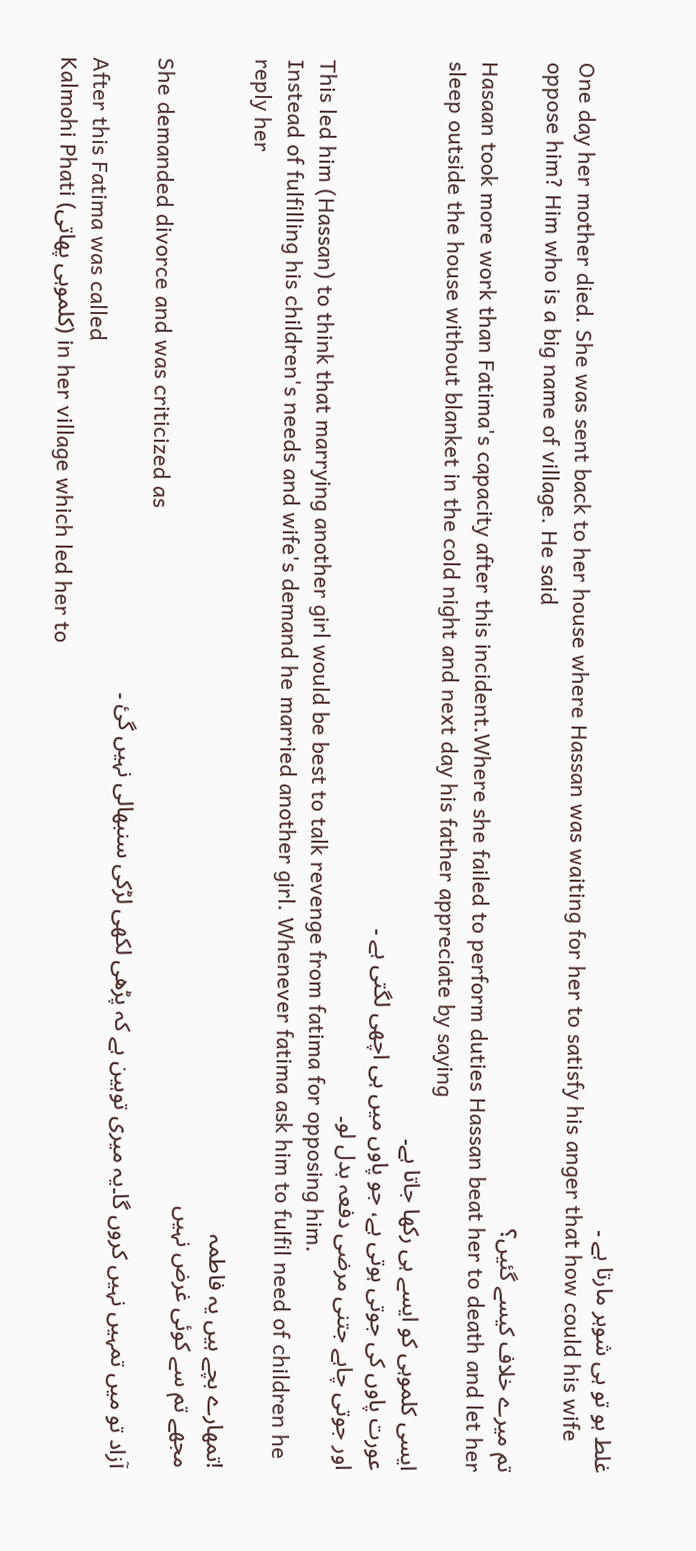غلط ہو تو ہی شوہر مارتا ہے ۔
One day her mother died. She was sent back to her house where Hassan was waiting for her to satisfy his anger that how could his wife oppose him? Him who is a big name of village. He said
تم میرے خلاف کیسے گئیں؟
Hasaan took more work than Fatima's capacity after this incident.Where she failed to perform duties Hassan beat her to death and let her sleep outside the house without blanket in the cold night and next day his father appreciate by saying
ایسی کلموہی کو ایسے ہی رکھا جاتا ہے۔
عورت پاوں کی جوتی ہوتی ہے، جو پاوں میں ہی اچھی لگتی ہے ۔
اور جوتی چاہے جتنی مرضی دفعہ بدل لو۔
This led him (Hassan) to think that marrying another girl would be best to talk revenge from fatima for opposing him.
Instead of fulfilling his children's needs and wife's demand he married another girl. Whenever fatima ask him to fulfil need of children he reply her
!تمھارے بچے ہیں یہ فاطمہ
مجھے تم سے کوئی غرض نہیں
She demanded divorce and was criticized as
آزاد تو میں تمہیں نہیں کروں گا۔یہ میری توہین ہے کہ پڑھی لکھی لڑکی سنبھالی نہیں گئ ۔
After this Fatima was called
Kalmohi Phati (کلموہی پھاتی) in her village which led her to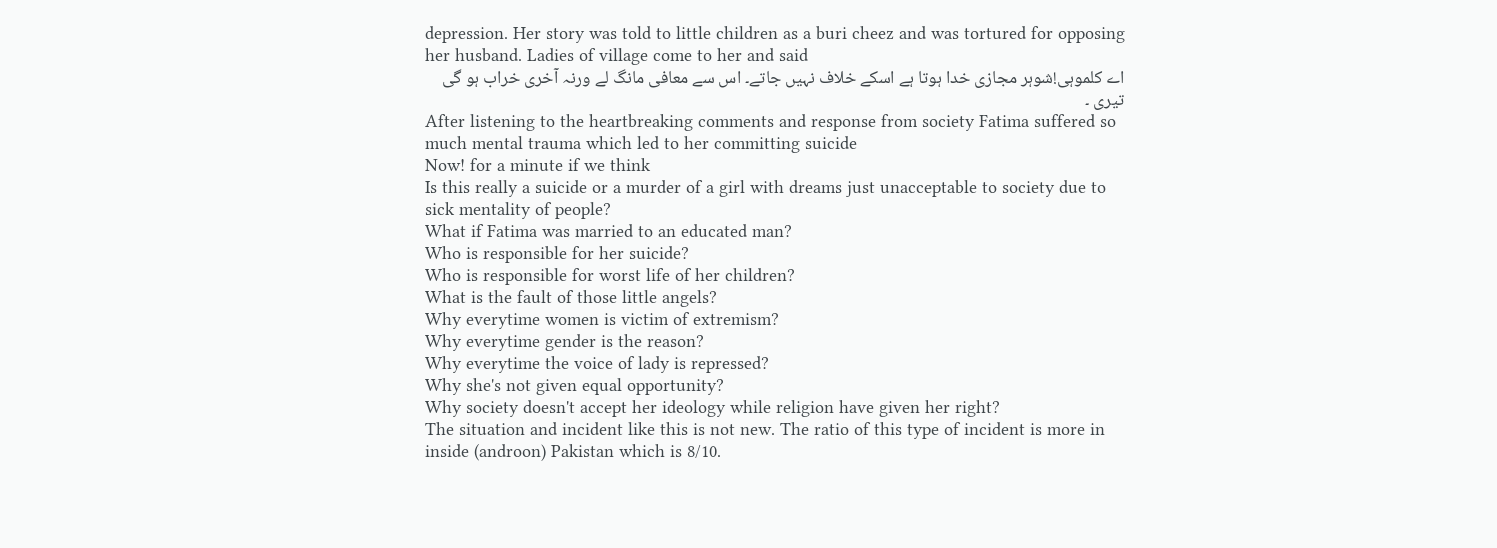depression. Her story was told to little children as a buri cheez and was tortured for opposing her husband. Ladies of village come to her and said
اے کلموہی!شوہر مجازی خدا ہوتا ہے اسکے خلاف نہیں جاتے۔ اس سے معافی مانگ لے ورنہ آخری خراب ہو گی تیری ۔
After listening to the heartbreaking comments and response from society Fatima suffered so much mental trauma which led to her committing suicide
Now! for a minute if we think
Is this really a suicide or a murder of a girl with dreams just unacceptable to society due to sick mentality of people?
What if Fatima was married to an educated man?
Who is responsible for her suicide?
Who is responsible for worst life of her children?
What is the fault of those little angels?
Why everytime women is victim of extremism?
Why everytime gender is the reason?
Why everytime the voice of lady is repressed?
Why she's not given equal opportunity?
Why society doesn't accept her ideology while religion have given her right?
The situation and incident like this is not new. The ratio of this type of incident is more in inside (androon) Pakistan which is 8/10.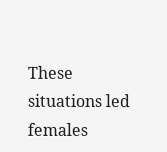These situations led females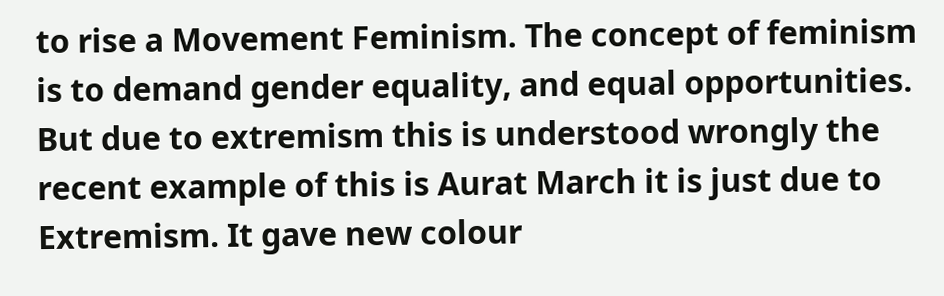to rise a Movement Feminism. The concept of feminism is to demand gender equality, and equal opportunities. But due to extremism this is understood wrongly the recent example of this is Aurat March it is just due to Extremism. It gave new colour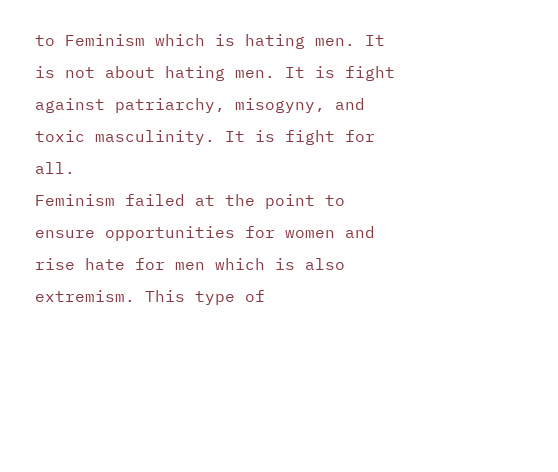to Feminism which is hating men. It is not about hating men. It is fight against patriarchy, misogyny, and toxic masculinity. It is fight for all.
Feminism failed at the point to ensure opportunities for women and rise hate for men which is also extremism. This type of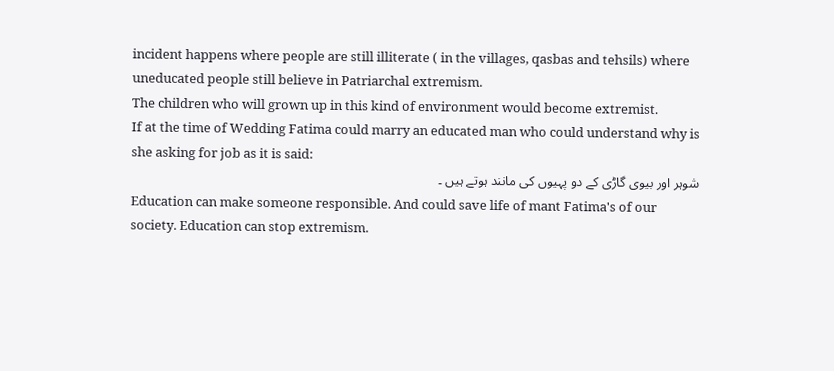incident happens where people are still illiterate ( in the villages, qasbas and tehsils) where uneducated people still believe in Patriarchal extremism.
The children who will grown up in this kind of environment would become extremist.
If at the time of Wedding Fatima could marry an educated man who could understand why is she asking for job as it is said:
شوہر اور بیوی گاڑی کے دو پہیوں کی مانند ہوتے ہیں ۔
Education can make someone responsible. And could save life of mant Fatima's of our society. Education can stop extremism.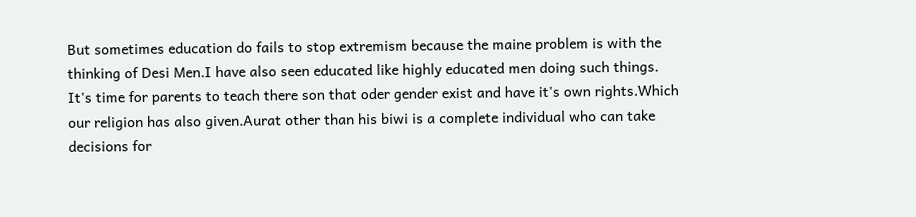But sometimes education do fails to stop extremism because the maine problem is with the thinking of Desi Men.I have also seen educated like highly educated men doing such things. It's time for parents to teach there son that oder gender exist and have it's own rights.Which our religion has also given.Aurat other than his biwi is a complete individual who can take decisions for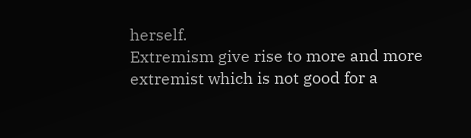herself.
Extremism give rise to more and more extremist which is not good for a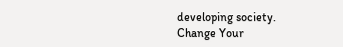developing society.
Change Your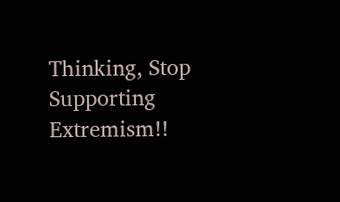Thinking, Stop Supporting Extremism!!